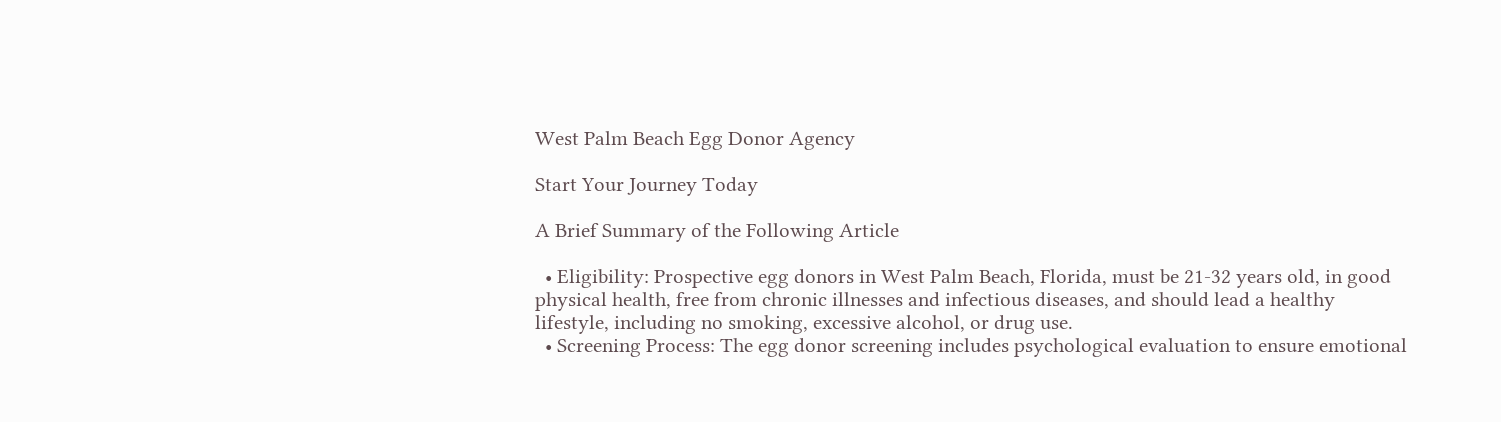West Palm Beach Egg Donor Agency

Start Your Journey Today

A Brief Summary of the Following Article

  • Eligibility: Prospective egg donors in West Palm Beach, Florida, must be 21-32 years old, in good physical health, free from chronic illnesses and infectious diseases, and should lead a healthy lifestyle, including no smoking, excessive alcohol, or drug use.
  • Screening Process: The egg donor screening includes psychological evaluation to ensure emotional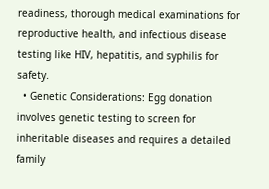readiness, thorough medical examinations for reproductive health, and infectious disease testing like HIV, hepatitis, and syphilis for safety.
  • Genetic Considerations: Egg donation involves genetic testing to screen for inheritable diseases and requires a detailed family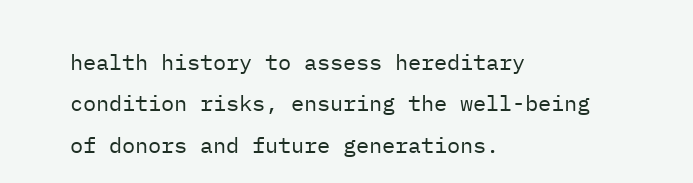health history to assess hereditary condition risks, ensuring the well-being of donors and future generations.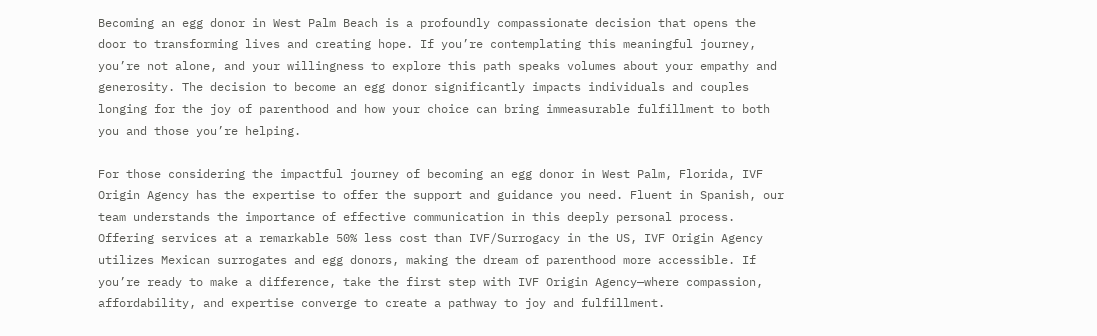Becoming an egg donor in West Palm Beach is a profoundly compassionate decision that opens the door to transforming lives and creating hope. If you’re contemplating this meaningful journey, you’re not alone, and your willingness to explore this path speaks volumes about your empathy and generosity. The decision to become an egg donor significantly impacts individuals and couples longing for the joy of parenthood and how your choice can bring immeasurable fulfillment to both you and those you’re helping.

For those considering the impactful journey of becoming an egg donor in West Palm, Florida, IVF Origin Agency has the expertise to offer the support and guidance you need. Fluent in Spanish, our team understands the importance of effective communication in this deeply personal process. Offering services at a remarkable 50% less cost than IVF/Surrogacy in the US, IVF Origin Agency utilizes Mexican surrogates and egg donors, making the dream of parenthood more accessible. If you’re ready to make a difference, take the first step with IVF Origin Agency—where compassion, affordability, and expertise converge to create a pathway to joy and fulfillment.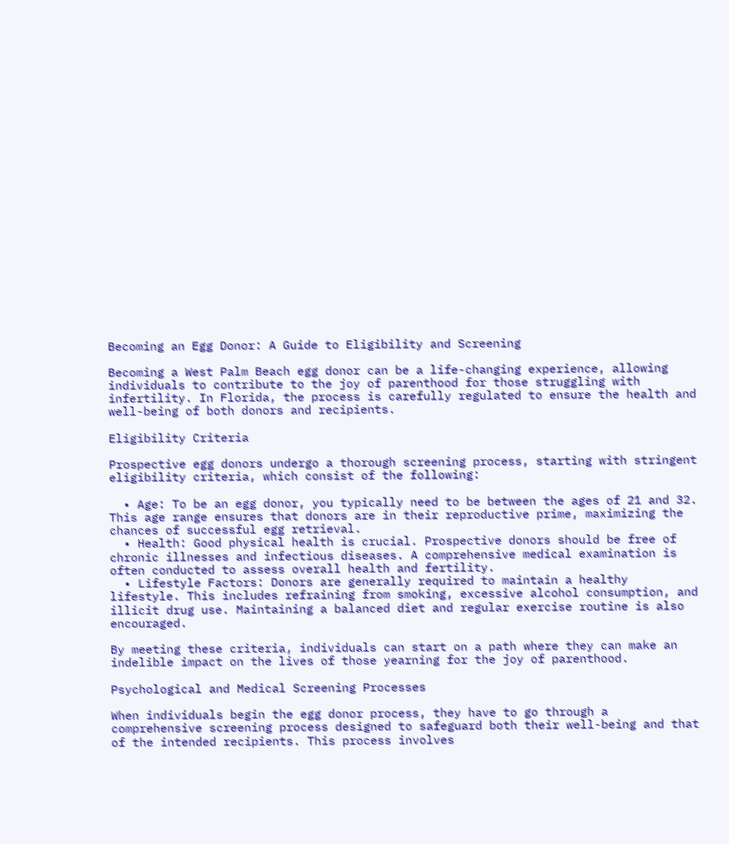Becoming an Egg Donor: A Guide to Eligibility and Screening

Becoming a West Palm Beach egg donor can be a life-changing experience, allowing individuals to contribute to the joy of parenthood for those struggling with infertility. In Florida, the process is carefully regulated to ensure the health and well-being of both donors and recipients.

Eligibility Criteria

Prospective egg donors undergo a thorough screening process, starting with stringent eligibility criteria, which consist of the following:

  • Age: To be an egg donor, you typically need to be between the ages of 21 and 32. This age range ensures that donors are in their reproductive prime, maximizing the chances of successful egg retrieval.
  • Health: Good physical health is crucial. Prospective donors should be free of chronic illnesses and infectious diseases. A comprehensive medical examination is often conducted to assess overall health and fertility.
  • Lifestyle Factors: Donors are generally required to maintain a healthy lifestyle. This includes refraining from smoking, excessive alcohol consumption, and illicit drug use. Maintaining a balanced diet and regular exercise routine is also encouraged.

By meeting these criteria, individuals can start on a path where they can make an indelible impact on the lives of those yearning for the joy of parenthood.

Psychological and Medical Screening Processes

When individuals begin the egg donor process, they have to go through a comprehensive screening process designed to safeguard both their well-being and that of the intended recipients. This process involves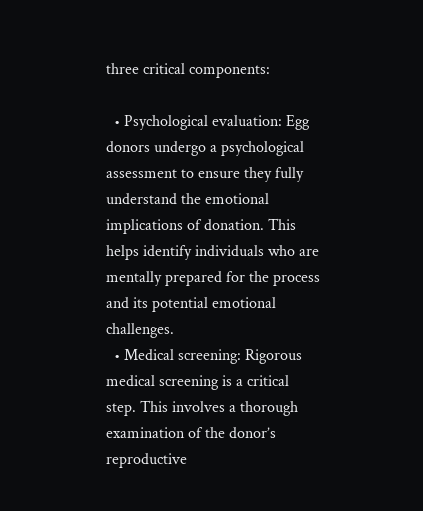three critical components:

  • Psychological evaluation: Egg donors undergo a psychological assessment to ensure they fully understand the emotional implications of donation. This helps identify individuals who are mentally prepared for the process and its potential emotional challenges.
  • Medical screening: Rigorous medical screening is a critical step. This involves a thorough examination of the donor’s reproductive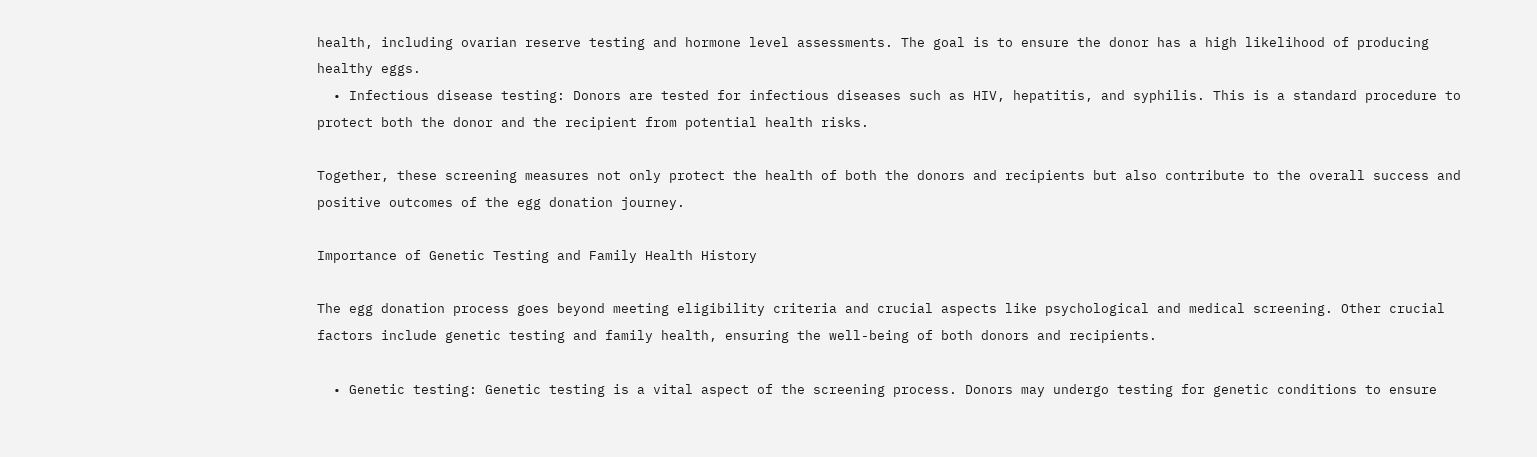health, including ovarian reserve testing and hormone level assessments. The goal is to ensure the donor has a high likelihood of producing healthy eggs.
  • Infectious disease testing: Donors are tested for infectious diseases such as HIV, hepatitis, and syphilis. This is a standard procedure to protect both the donor and the recipient from potential health risks.

Together, these screening measures not only protect the health of both the donors and recipients but also contribute to the overall success and positive outcomes of the egg donation journey.

Importance of Genetic Testing and Family Health History

The egg donation process goes beyond meeting eligibility criteria and crucial aspects like psychological and medical screening. Other crucial factors include genetic testing and family health, ensuring the well-being of both donors and recipients.

  • Genetic testing: Genetic testing is a vital aspect of the screening process. Donors may undergo testing for genetic conditions to ensure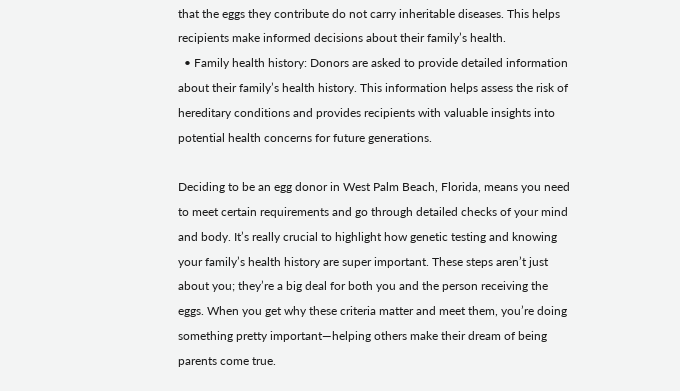that the eggs they contribute do not carry inheritable diseases. This helps recipients make informed decisions about their family’s health.
  • Family health history: Donors are asked to provide detailed information about their family’s health history. This information helps assess the risk of hereditary conditions and provides recipients with valuable insights into potential health concerns for future generations.

Deciding to be an egg donor in West Palm Beach, Florida, means you need to meet certain requirements and go through detailed checks of your mind and body. It’s really crucial to highlight how genetic testing and knowing your family’s health history are super important. These steps aren’t just about you; they’re a big deal for both you and the person receiving the eggs. When you get why these criteria matter and meet them, you’re doing something pretty important—helping others make their dream of being parents come true.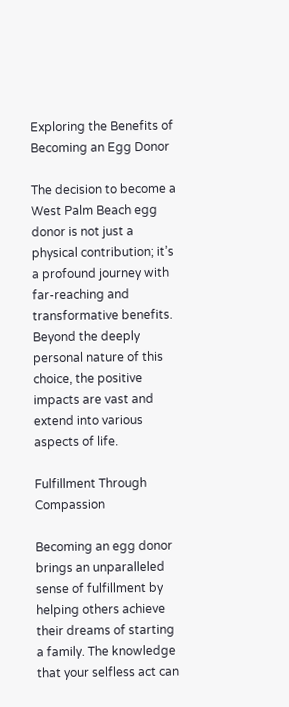Exploring the Benefits of Becoming an Egg Donor

The decision to become a West Palm Beach egg donor is not just a physical contribution; it’s a profound journey with far-reaching and transformative benefits. Beyond the deeply personal nature of this choice, the positive impacts are vast and extend into various aspects of life.

Fulfillment Through Compassion

Becoming an egg donor brings an unparalleled sense of fulfillment by helping others achieve their dreams of starting a family. The knowledge that your selfless act can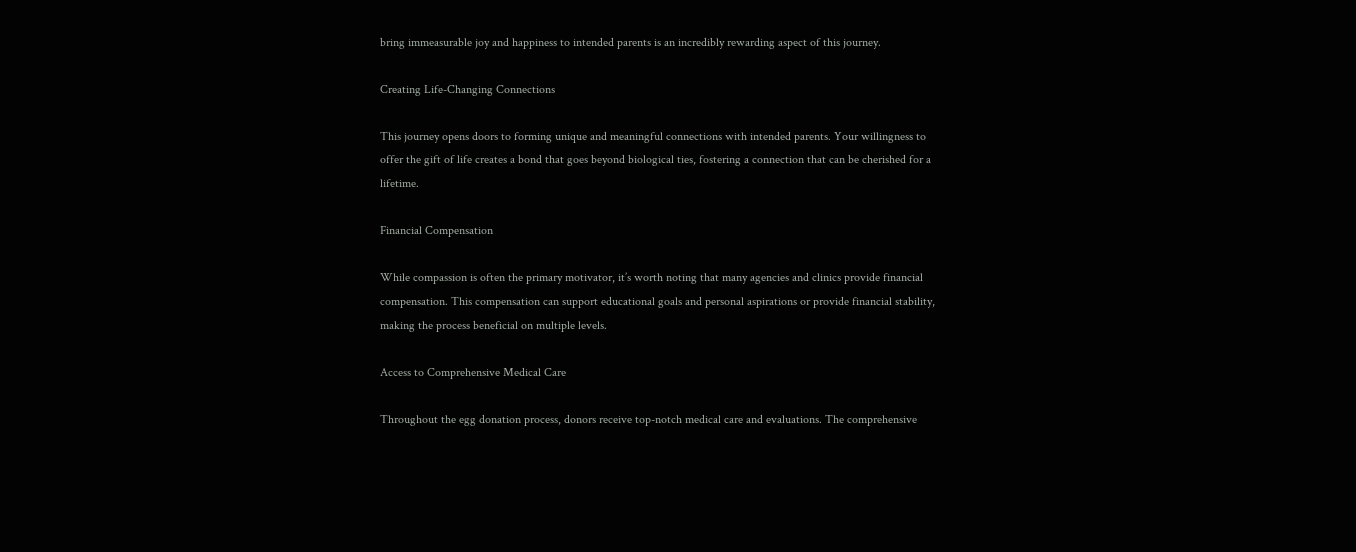bring immeasurable joy and happiness to intended parents is an incredibly rewarding aspect of this journey.

Creating Life-Changing Connections

This journey opens doors to forming unique and meaningful connections with intended parents. Your willingness to offer the gift of life creates a bond that goes beyond biological ties, fostering a connection that can be cherished for a lifetime.

Financial Compensation

While compassion is often the primary motivator, it’s worth noting that many agencies and clinics provide financial compensation. This compensation can support educational goals and personal aspirations or provide financial stability, making the process beneficial on multiple levels.

Access to Comprehensive Medical Care

Throughout the egg donation process, donors receive top-notch medical care and evaluations. The comprehensive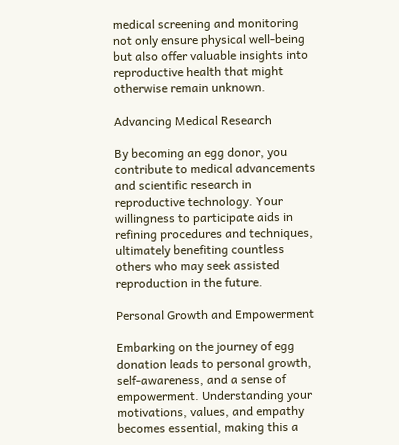medical screening and monitoring not only ensure physical well-being but also offer valuable insights into reproductive health that might otherwise remain unknown.

Advancing Medical Research

By becoming an egg donor, you contribute to medical advancements and scientific research in reproductive technology. Your willingness to participate aids in refining procedures and techniques, ultimately benefiting countless others who may seek assisted reproduction in the future.

Personal Growth and Empowerment

Embarking on the journey of egg donation leads to personal growth, self-awareness, and a sense of empowerment. Understanding your motivations, values, and empathy becomes essential, making this a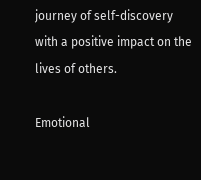journey of self-discovery with a positive impact on the lives of others.

Emotional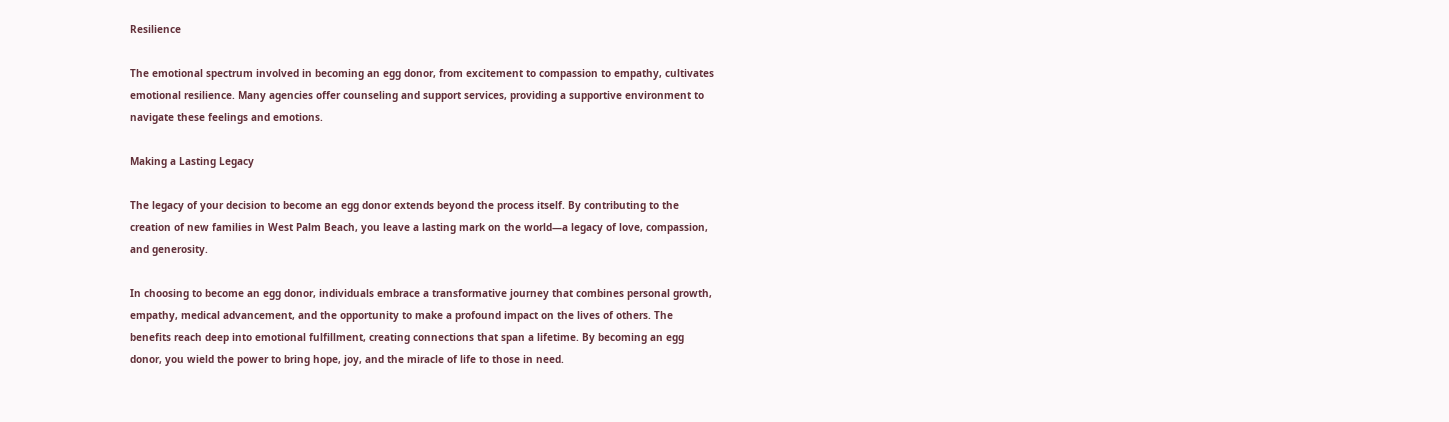Resilience

The emotional spectrum involved in becoming an egg donor, from excitement to compassion to empathy, cultivates emotional resilience. Many agencies offer counseling and support services, providing a supportive environment to navigate these feelings and emotions.

Making a Lasting Legacy

The legacy of your decision to become an egg donor extends beyond the process itself. By contributing to the creation of new families in West Palm Beach, you leave a lasting mark on the world—a legacy of love, compassion, and generosity.

In choosing to become an egg donor, individuals embrace a transformative journey that combines personal growth, empathy, medical advancement, and the opportunity to make a profound impact on the lives of others. The benefits reach deep into emotional fulfillment, creating connections that span a lifetime. By becoming an egg donor, you wield the power to bring hope, joy, and the miracle of life to those in need.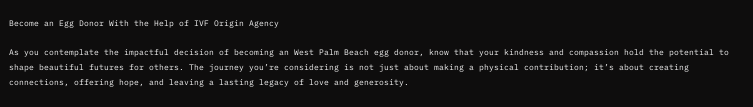Become an Egg Donor With the Help of IVF Origin Agency

As you contemplate the impactful decision of becoming an West Palm Beach egg donor, know that your kindness and compassion hold the potential to shape beautiful futures for others. The journey you’re considering is not just about making a physical contribution; it’s about creating connections, offering hope, and leaving a lasting legacy of love and generosity.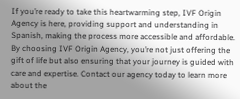If you’re ready to take this heartwarming step, IVF Origin Agency is here, providing support and understanding in Spanish, making the process more accessible and affordable. By choosing IVF Origin Agency, you’re not just offering the gift of life but also ensuring that your journey is guided with care and expertise. Contact our agency today to learn more about the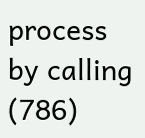process by calling (786)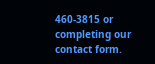460-3815 or completing our contact form.